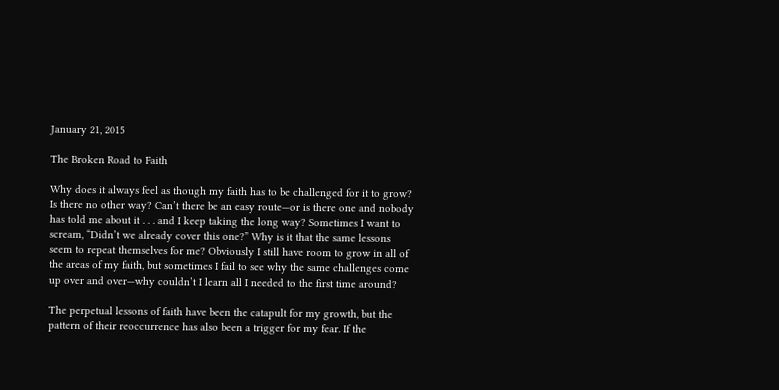January 21, 2015

The Broken Road to Faith

Why does it always feel as though my faith has to be challenged for it to grow? Is there no other way? Can’t there be an easy route—or is there one and nobody has told me about it . . . and I keep taking the long way? Sometimes I want to scream, “Didn’t we already cover this one?” Why is it that the same lessons seem to repeat themselves for me? Obviously I still have room to grow in all of the areas of my faith, but sometimes I fail to see why the same challenges come up over and over—why couldn’t I learn all I needed to the first time around?

The perpetual lessons of faith have been the catapult for my growth, but the pattern of their reoccurrence has also been a trigger for my fear. If the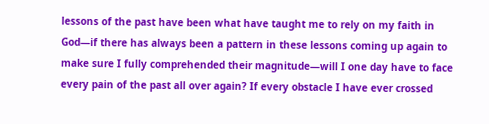lessons of the past have been what have taught me to rely on my faith in God—if there has always been a pattern in these lessons coming up again to make sure I fully comprehended their magnitude—will I one day have to face every pain of the past all over again? If every obstacle I have ever crossed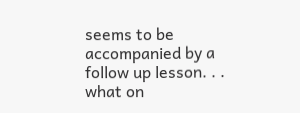seems to be accompanied by a follow up lesson. . . what on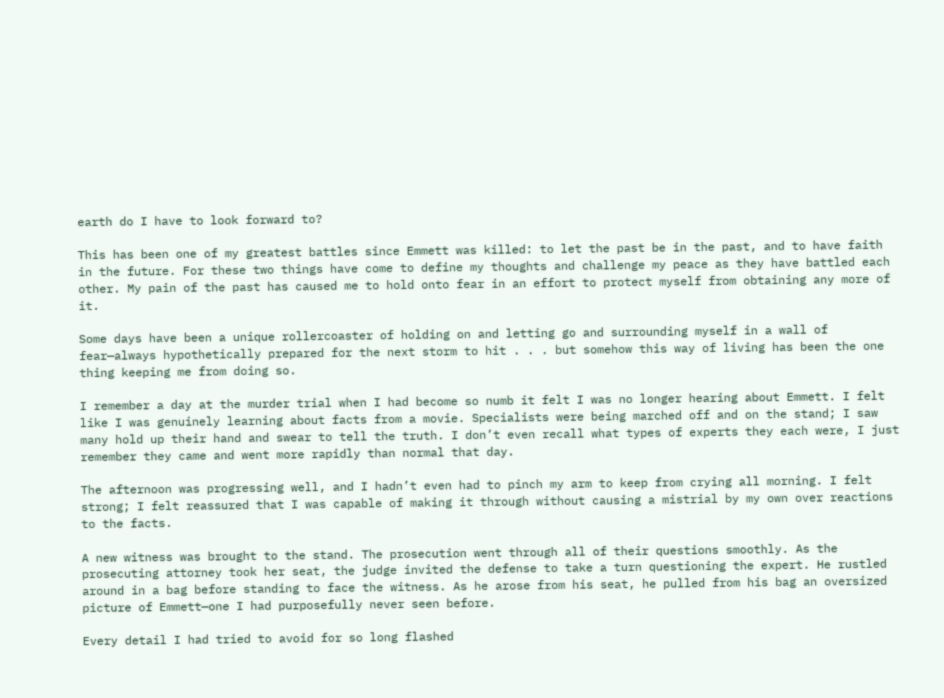earth do I have to look forward to?

This has been one of my greatest battles since Emmett was killed: to let the past be in the past, and to have faith in the future. For these two things have come to define my thoughts and challenge my peace as they have battled each other. My pain of the past has caused me to hold onto fear in an effort to protect myself from obtaining any more of it.

Some days have been a unique rollercoaster of holding on and letting go and surrounding myself in a wall of fear—always hypothetically prepared for the next storm to hit . . . but somehow this way of living has been the one thing keeping me from doing so.

I remember a day at the murder trial when I had become so numb it felt I was no longer hearing about Emmett. I felt like I was genuinely learning about facts from a movie. Specialists were being marched off and on the stand; I saw many hold up their hand and swear to tell the truth. I don’t even recall what types of experts they each were, I just remember they came and went more rapidly than normal that day.

The afternoon was progressing well, and I hadn’t even had to pinch my arm to keep from crying all morning. I felt strong; I felt reassured that I was capable of making it through without causing a mistrial by my own over reactions to the facts.

A new witness was brought to the stand. The prosecution went through all of their questions smoothly. As the prosecuting attorney took her seat, the judge invited the defense to take a turn questioning the expert. He rustled around in a bag before standing to face the witness. As he arose from his seat, he pulled from his bag an oversized picture of Emmett—one I had purposefully never seen before.

Every detail I had tried to avoid for so long flashed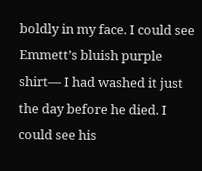boldly in my face. I could see Emmett’s bluish purple shirt— I had washed it just the day before he died. I could see his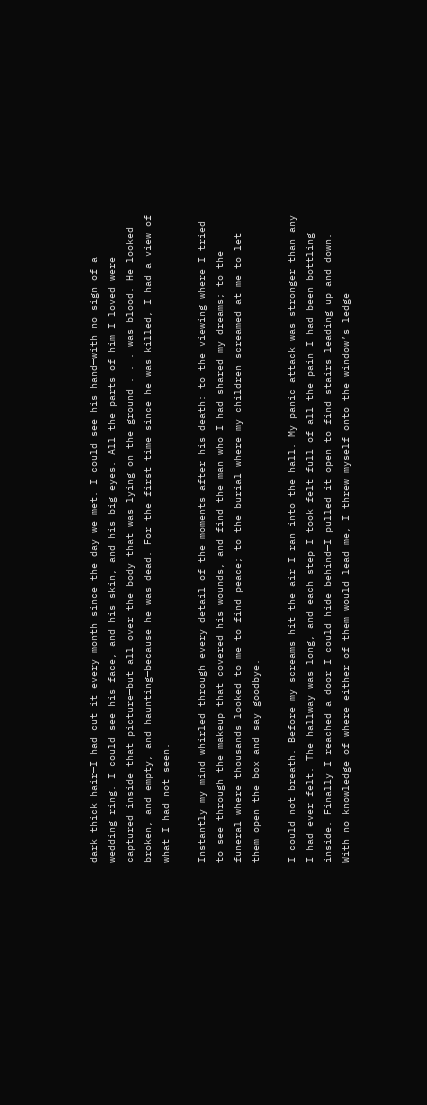dark thick hair—I had cut it every month since the day we met. I could see his hand—with no sign of a wedding ring. I could see his face, and his skin, and his big eyes. All the parts of him I loved were captured inside that picture—but all over the body that was lying on the ground . . . was blood. He looked broken, and empty, and haunting—because he was dead. For the first time since he was killed, I had a view of what I had not seen.

Instantly my mind whirled through every detail of the moments after his death: to the viewing where I tried to see through the makeup that covered his wounds, and find the man who I had shared my dreams; to the funeral where thousands looked to me to find peace; to the burial where my children screamed at me to let them open the box and say goodbye.

I could not breath. Before my screams hit the air I ran into the hall. My panic attack was stronger than any I had ever felt. The hallway was long, and each step I took felt full of all the pain I had been bottling inside. Finally I reached a door I could hide behind—I pulled it open to find stairs leading up and down. With no knowledge of where either of them would lead me, I threw myself onto the window’s ledge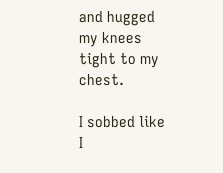and hugged my knees tight to my chest.

I sobbed like I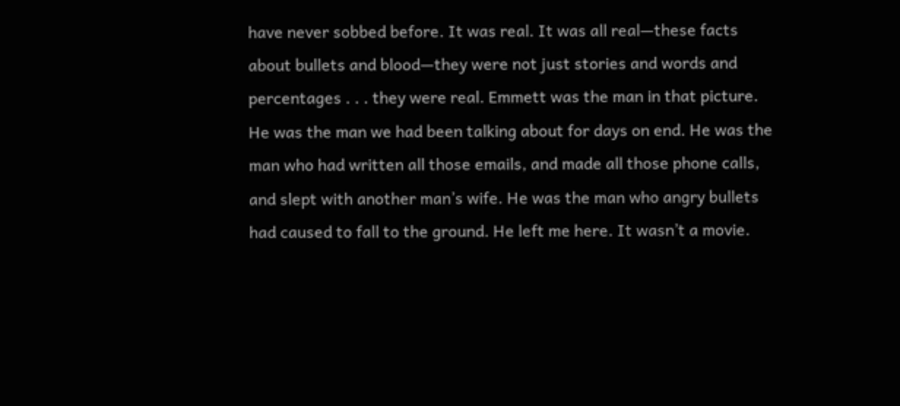have never sobbed before. It was real. It was all real—these facts about bullets and blood—they were not just stories and words and percentages . . . they were real. Emmett was the man in that picture. He was the man we had been talking about for days on end. He was the man who had written all those emails, and made all those phone calls, and slept with another man’s wife. He was the man who angry bullets had caused to fall to the ground. He left me here. It wasn’t a movie.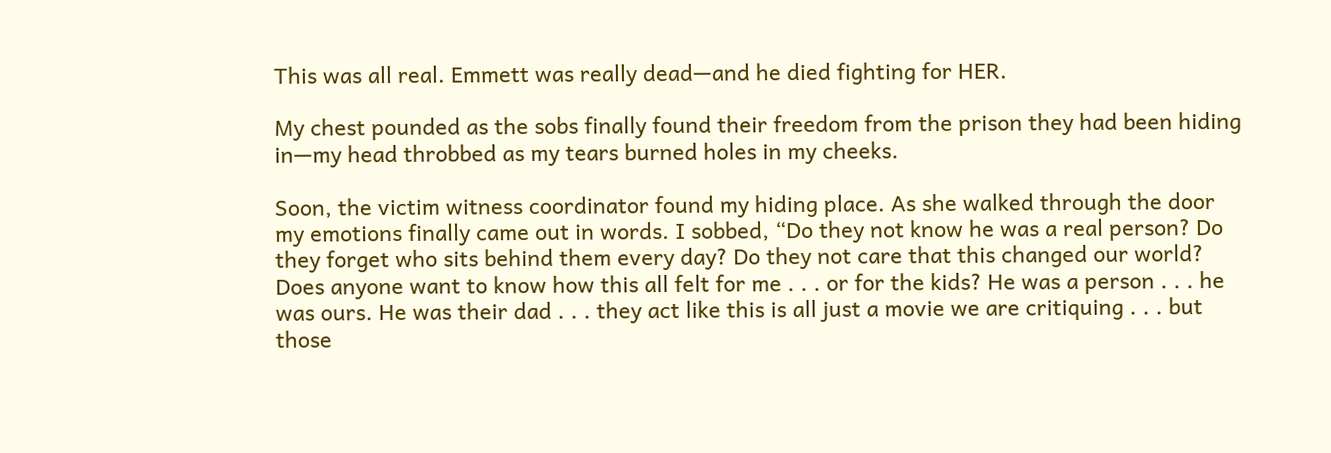This was all real. Emmett was really dead—and he died fighting for HER.

My chest pounded as the sobs finally found their freedom from the prison they had been hiding in—my head throbbed as my tears burned holes in my cheeks.

Soon, the victim witness coordinator found my hiding place. As she walked through the door my emotions finally came out in words. I sobbed, “Do they not know he was a real person? Do they forget who sits behind them every day? Do they not care that this changed our world? Does anyone want to know how this all felt for me . . . or for the kids? He was a person . . . he was ours. He was their dad . . . they act like this is all just a movie we are critiquing . . . but those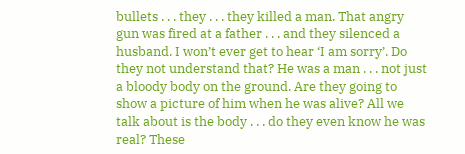bullets . . . they . . . they killed a man. That angry gun was fired at a father . . . and they silenced a husband. I won’t ever get to hear ‘I am sorry’. Do they not understand that? He was a man . . . not just a bloody body on the ground. Are they going to show a picture of him when he was alive? All we talk about is the body . . . do they even know he was real? These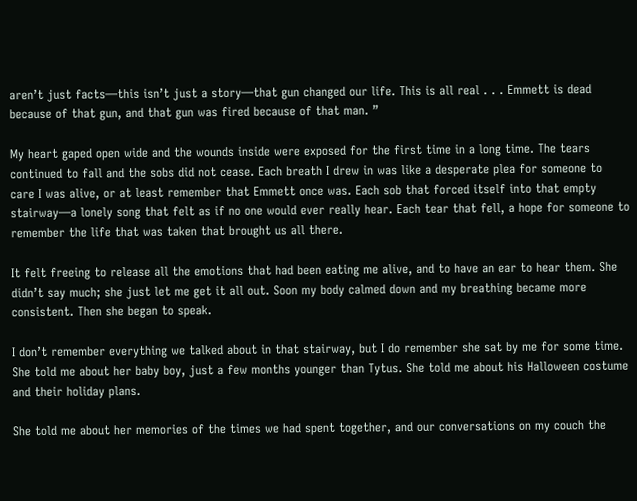aren’t just facts—this isn’t just a story—that gun changed our life. This is all real . . . Emmett is dead because of that gun, and that gun was fired because of that man. ”

My heart gaped open wide and the wounds inside were exposed for the first time in a long time. The tears continued to fall and the sobs did not cease. Each breath I drew in was like a desperate plea for someone to care I was alive, or at least remember that Emmett once was. Each sob that forced itself into that empty stairway—a lonely song that felt as if no one would ever really hear. Each tear that fell, a hope for someone to remember the life that was taken that brought us all there.

It felt freeing to release all the emotions that had been eating me alive, and to have an ear to hear them. She didn’t say much; she just let me get it all out. Soon my body calmed down and my breathing became more consistent. Then she began to speak.

I don’t remember everything we talked about in that stairway, but I do remember she sat by me for some time. She told me about her baby boy, just a few months younger than Tytus. She told me about his Halloween costume and their holiday plans.

She told me about her memories of the times we had spent together, and our conversations on my couch the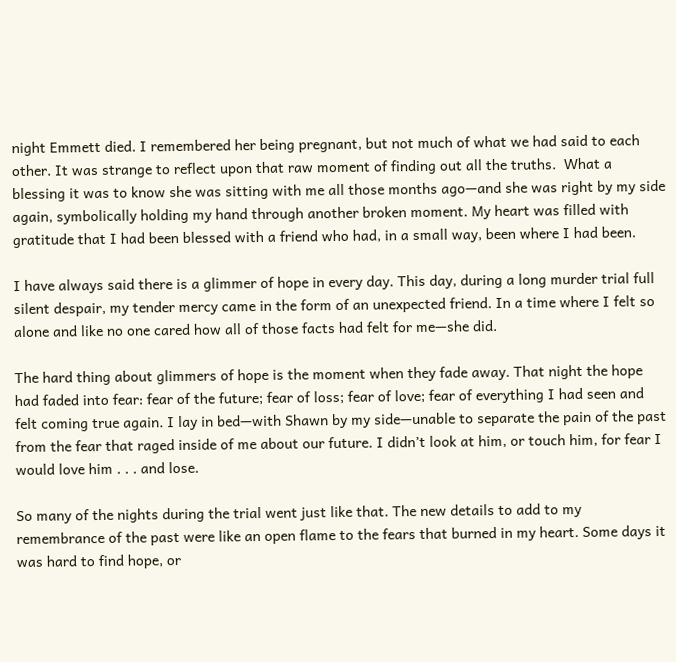night Emmett died. I remembered her being pregnant, but not much of what we had said to each other. It was strange to reflect upon that raw moment of finding out all the truths.  What a blessing it was to know she was sitting with me all those months ago—and she was right by my side again, symbolically holding my hand through another broken moment. My heart was filled with gratitude that I had been blessed with a friend who had, in a small way, been where I had been.

I have always said there is a glimmer of hope in every day. This day, during a long murder trial full silent despair, my tender mercy came in the form of an unexpected friend. In a time where I felt so alone and like no one cared how all of those facts had felt for me—she did.

The hard thing about glimmers of hope is the moment when they fade away. That night the hope had faded into fear: fear of the future; fear of loss; fear of love; fear of everything I had seen and felt coming true again. I lay in bed—with Shawn by my side—unable to separate the pain of the past from the fear that raged inside of me about our future. I didn’t look at him, or touch him, for fear I would love him . . . and lose.

So many of the nights during the trial went just like that. The new details to add to my remembrance of the past were like an open flame to the fears that burned in my heart. Some days it was hard to find hope, or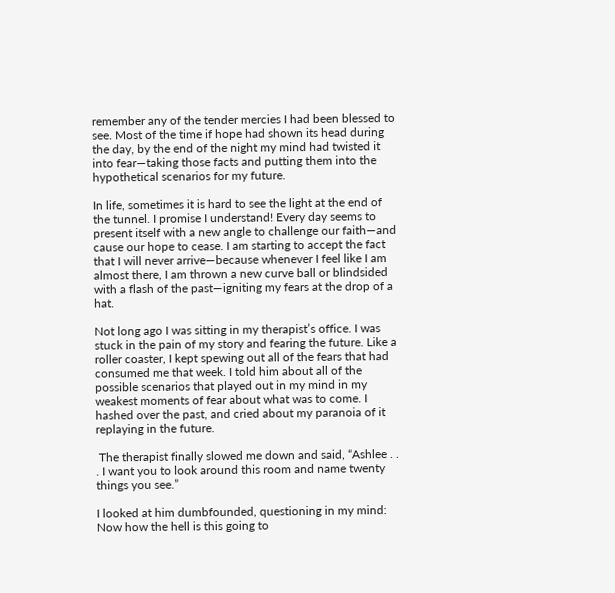remember any of the tender mercies I had been blessed to see. Most of the time if hope had shown its head during the day, by the end of the night my mind had twisted it into fear—taking those facts and putting them into the hypothetical scenarios for my future.

In life, sometimes it is hard to see the light at the end of the tunnel. I promise I understand! Every day seems to present itself with a new angle to challenge our faith—and cause our hope to cease. I am starting to accept the fact that I will never arrive—because whenever I feel like I am almost there, I am thrown a new curve ball or blindsided with a flash of the past—igniting my fears at the drop of a hat.

Not long ago I was sitting in my therapist’s office. I was stuck in the pain of my story and fearing the future. Like a roller coaster, I kept spewing out all of the fears that had consumed me that week. I told him about all of the possible scenarios that played out in my mind in my weakest moments of fear about what was to come. I hashed over the past, and cried about my paranoia of it replaying in the future.

 The therapist finally slowed me down and said, “Ashlee . . . I want you to look around this room and name twenty things you see.”

I looked at him dumbfounded, questioning in my mind: Now how the hell is this going to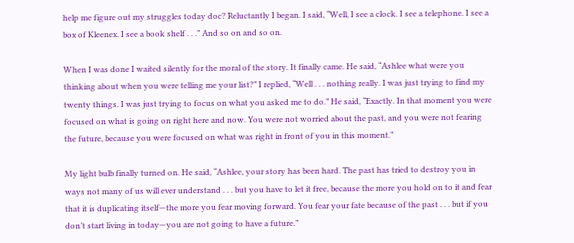help me figure out my struggles today doc? Reluctantly I began. I said, “Well, I see a clock. I see a telephone. I see a box of Kleenex. I see a book shelf . . .” And so on and so on.

When I was done I waited silently for the moral of the story. It finally came. He said, “Ashlee what were you thinking about when you were telling me your list?” I replied, “Well . . . nothing really. I was just trying to find my twenty things. I was just trying to focus on what you asked me to do.” He said, “Exactly. In that moment you were focused on what is going on right here and now. You were not worried about the past, and you were not fearing the future, because you were focused on what was right in front of you in this moment.”

My light bulb finally turned on. He said, “Ashlee, your story has been hard. The past has tried to destroy you in ways not many of us will ever understand . . . but you have to let it free, because the more you hold on to it and fear that it is duplicating itself—the more you fear moving forward. You fear your fate because of the past . . . but if you don’t start living in today—you are not going to have a future.”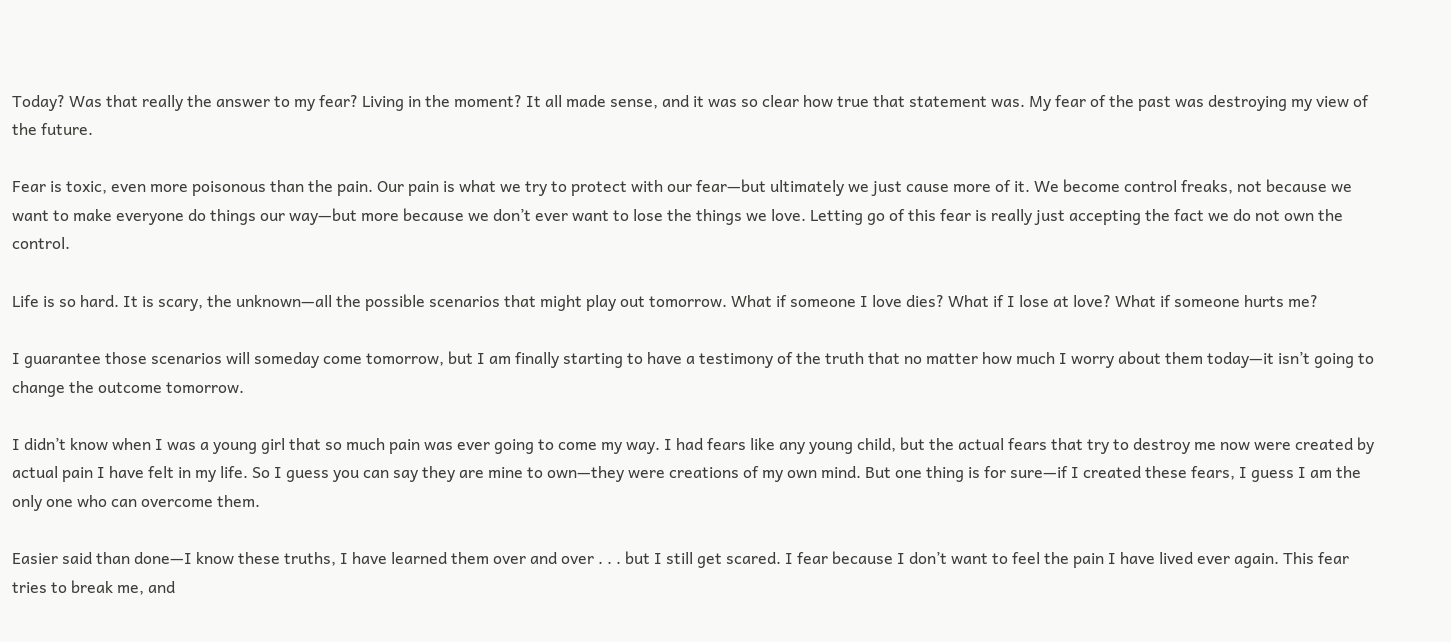Today? Was that really the answer to my fear? Living in the moment? It all made sense, and it was so clear how true that statement was. My fear of the past was destroying my view of the future.

Fear is toxic, even more poisonous than the pain. Our pain is what we try to protect with our fear—but ultimately we just cause more of it. We become control freaks, not because we want to make everyone do things our way—but more because we don’t ever want to lose the things we love. Letting go of this fear is really just accepting the fact we do not own the control.

Life is so hard. It is scary, the unknown—all the possible scenarios that might play out tomorrow. What if someone I love dies? What if I lose at love? What if someone hurts me?

I guarantee those scenarios will someday come tomorrow, but I am finally starting to have a testimony of the truth that no matter how much I worry about them today—it isn’t going to change the outcome tomorrow.

I didn’t know when I was a young girl that so much pain was ever going to come my way. I had fears like any young child, but the actual fears that try to destroy me now were created by actual pain I have felt in my life. So I guess you can say they are mine to own—they were creations of my own mind. But one thing is for sure—if I created these fears, I guess I am the only one who can overcome them.

Easier said than done—I know these truths, I have learned them over and over . . . but I still get scared. I fear because I don’t want to feel the pain I have lived ever again. This fear tries to break me, and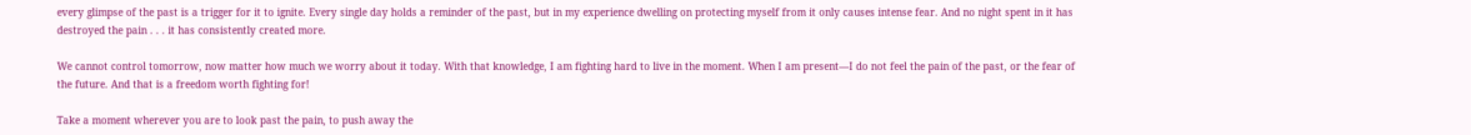every glimpse of the past is a trigger for it to ignite. Every single day holds a reminder of the past, but in my experience dwelling on protecting myself from it only causes intense fear. And no night spent in it has destroyed the pain . . . it has consistently created more.

We cannot control tomorrow, now matter how much we worry about it today. With that knowledge, I am fighting hard to live in the moment. When I am present—I do not feel the pain of the past, or the fear of the future. And that is a freedom worth fighting for!

Take a moment wherever you are to look past the pain, to push away the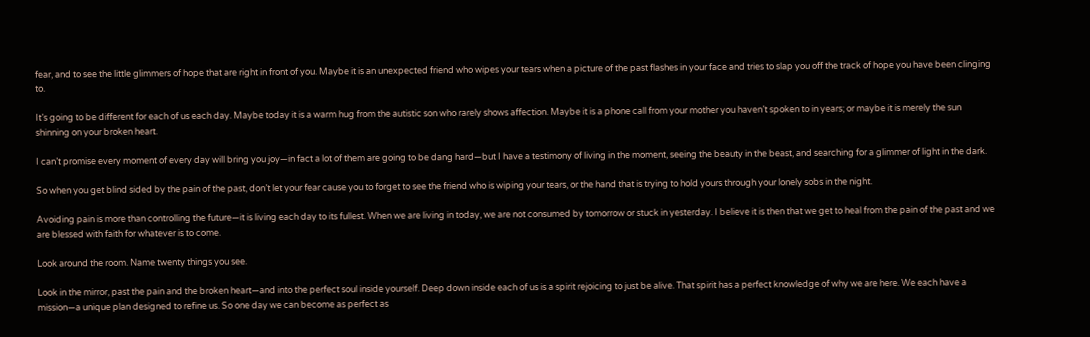fear, and to see the little glimmers of hope that are right in front of you. Maybe it is an unexpected friend who wipes your tears when a picture of the past flashes in your face and tries to slap you off the track of hope you have been clinging to.

It’s going to be different for each of us each day. Maybe today it is a warm hug from the autistic son who rarely shows affection. Maybe it is a phone call from your mother you haven’t spoken to in years; or maybe it is merely the sun shinning on your broken heart.

I can’t promise every moment of every day will bring you joy—in fact a lot of them are going to be dang hard—but I have a testimony of living in the moment, seeing the beauty in the beast, and searching for a glimmer of light in the dark.

So when you get blind sided by the pain of the past, don’t let your fear cause you to forget to see the friend who is wiping your tears, or the hand that is trying to hold yours through your lonely sobs in the night.

Avoiding pain is more than controlling the future—it is living each day to its fullest. When we are living in today, we are not consumed by tomorrow or stuck in yesterday. I believe it is then that we get to heal from the pain of the past and we are blessed with faith for whatever is to come.

Look around the room. Name twenty things you see.

Look in the mirror, past the pain and the broken heart—and into the perfect soul inside yourself. Deep down inside each of us is a spirit rejoicing to just be alive. That spirit has a perfect knowledge of why we are here. We each have a mission—a unique plan designed to refine us. So one day we can become as perfect as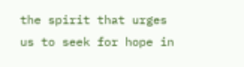the spirit that urges us to seek for hope in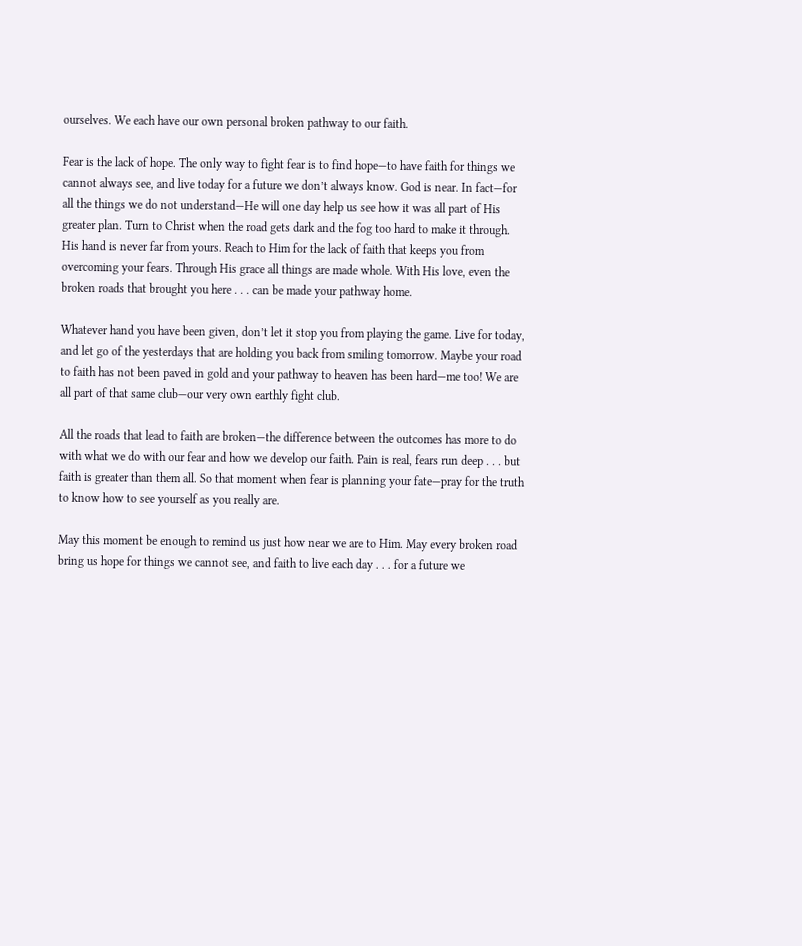ourselves. We each have our own personal broken pathway to our faith.

Fear is the lack of hope. The only way to fight fear is to find hope—to have faith for things we cannot always see, and live today for a future we don’t always know. God is near. In fact—for all the things we do not understand—He will one day help us see how it was all part of His greater plan. Turn to Christ when the road gets dark and the fog too hard to make it through. His hand is never far from yours. Reach to Him for the lack of faith that keeps you from overcoming your fears. Through His grace all things are made whole. With His love, even the broken roads that brought you here . . . can be made your pathway home.

Whatever hand you have been given, don’t let it stop you from playing the game. Live for today, and let go of the yesterdays that are holding you back from smiling tomorrow. Maybe your road to faith has not been paved in gold and your pathway to heaven has been hard—me too! We are all part of that same club—our very own earthly fight club.

All the roads that lead to faith are broken—the difference between the outcomes has more to do with what we do with our fear and how we develop our faith. Pain is real, fears run deep . . . but faith is greater than them all. So that moment when fear is planning your fate—pray for the truth to know how to see yourself as you really are.

May this moment be enough to remind us just how near we are to Him. May every broken road bring us hope for things we cannot see, and faith to live each day . . . for a future we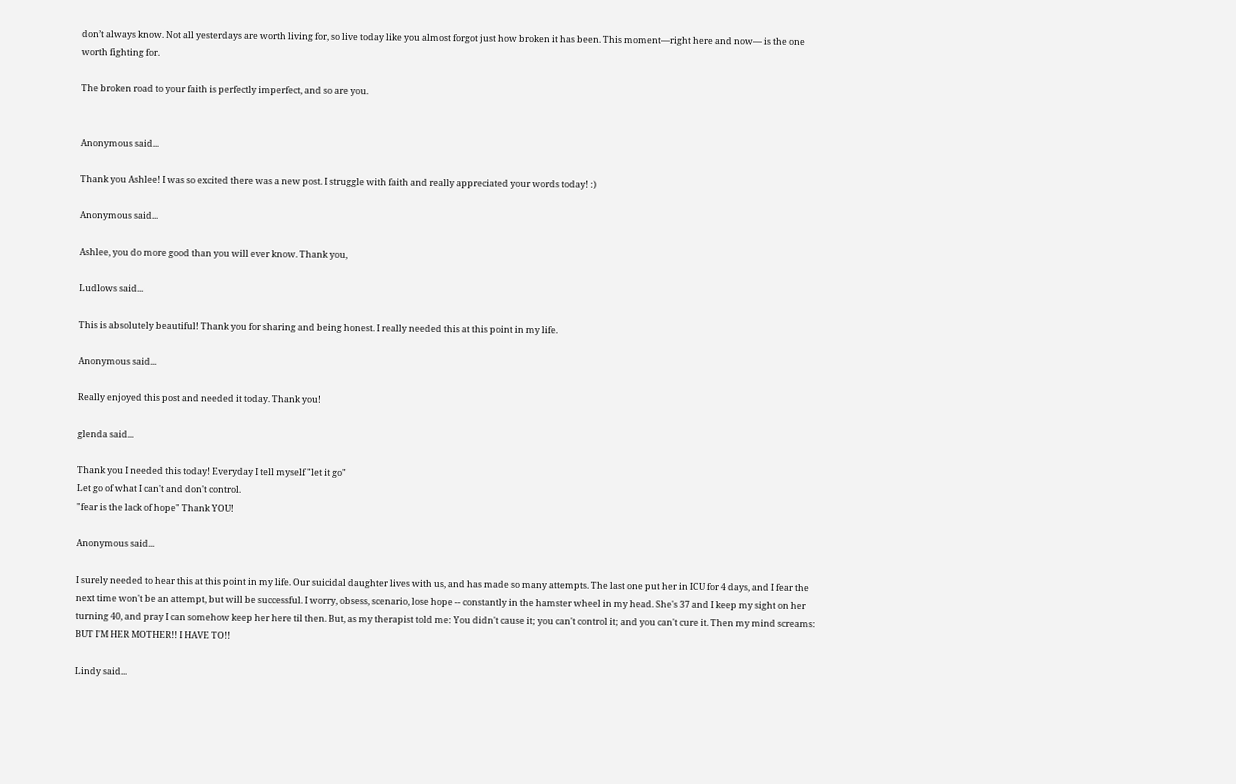don’t always know. Not all yesterdays are worth living for, so live today like you almost forgot just how broken it has been. This moment—right here and now— is the one worth fighting for.

The broken road to your faith is perfectly imperfect, and so are you.


Anonymous said...

Thank you Ashlee! I was so excited there was a new post. I struggle with faith and really appreciated your words today! :)

Anonymous said...

Ashlee, you do more good than you will ever know. Thank you,

Ludlows said...

This is absolutely beautiful! Thank you for sharing and being honest. I really needed this at this point in my life.

Anonymous said...

Really enjoyed this post and needed it today. Thank you!

glenda said...

Thank you I needed this today! Everyday I tell myself "let it go"
Let go of what I can't and don't control.
"fear is the lack of hope" Thank YOU!

Anonymous said...

I surely needed to hear this at this point in my life. Our suicidal daughter lives with us, and has made so many attempts. The last one put her in ICU for 4 days, and I fear the next time won't be an attempt, but will be successful. I worry, obsess, scenario, lose hope -- constantly in the hamster wheel in my head. She's 37 and I keep my sight on her turning 40, and pray I can somehow keep her here til then. But, as my therapist told me: You didn't cause it; you can't control it; and you can't cure it. Then my mind screams: BUT I'M HER MOTHER!! I HAVE TO!!

Lindy said...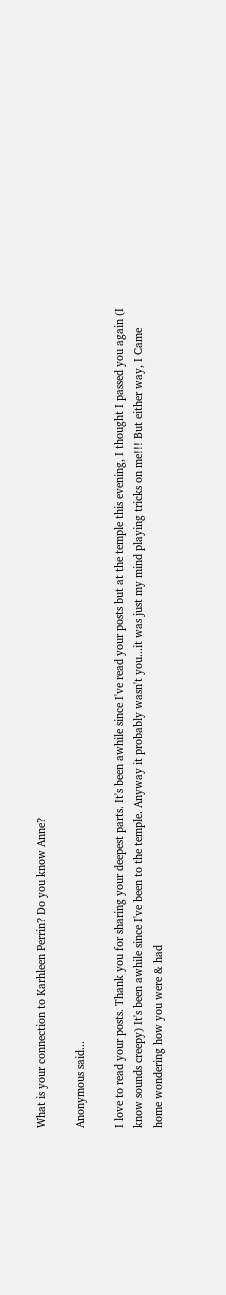What is your connection to Karhleen Perrin? Do you know Anne?

Anonymous said...

I love to read your posts. Thank you for sharing your deepest parts. It's been awhile since I've read your posts but at the temple this evening, I thought I passed you again (I know sounds creepy) It's been awhile since I've been to the temple. Anyway it probably wasn't you...it was just my mind playing tricks on me!!! But either way, I Came home wondering how you were & had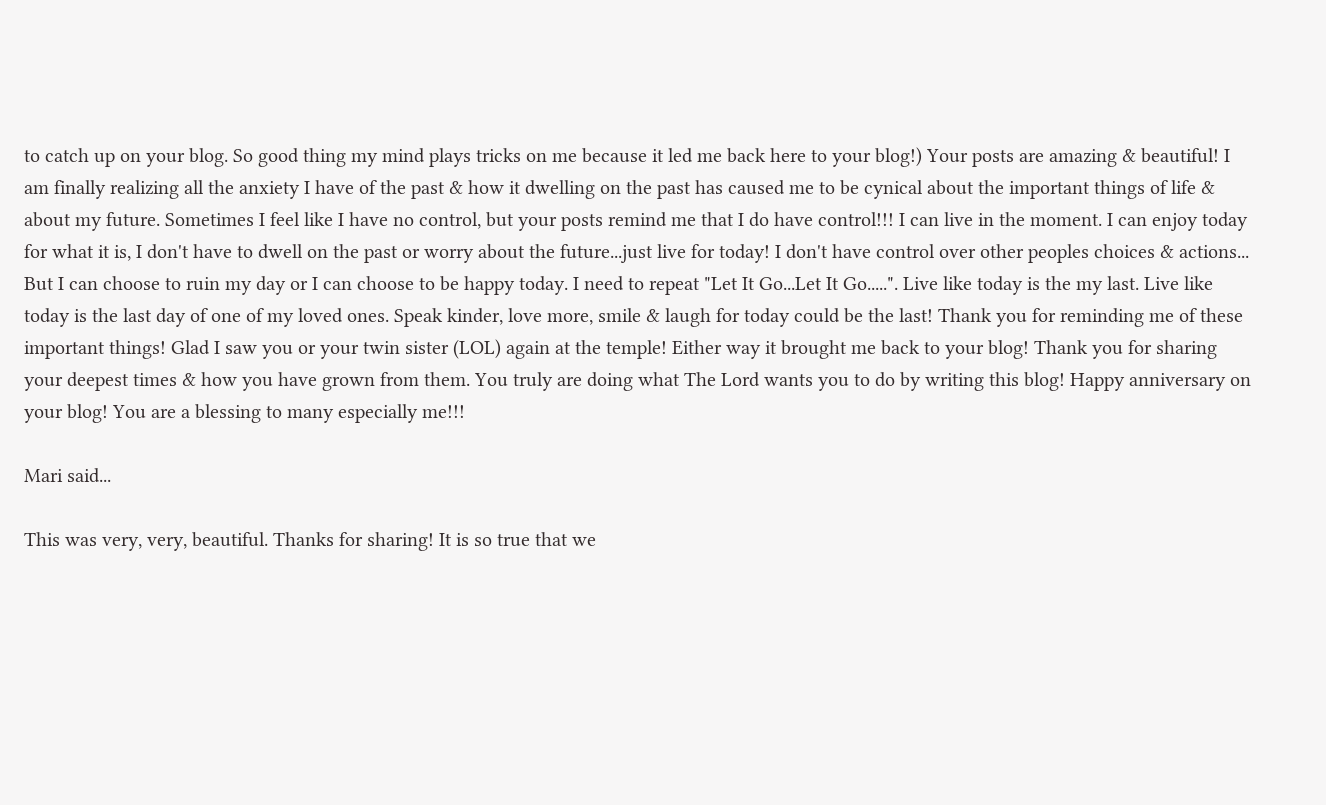to catch up on your blog. So good thing my mind plays tricks on me because it led me back here to your blog!) Your posts are amazing & beautiful! I am finally realizing all the anxiety I have of the past & how it dwelling on the past has caused me to be cynical about the important things of life & about my future. Sometimes I feel like I have no control, but your posts remind me that I do have control!!! I can live in the moment. I can enjoy today for what it is, I don't have to dwell on the past or worry about the future...just live for today! I don't have control over other peoples choices & actions... But I can choose to ruin my day or I can choose to be happy today. I need to repeat "Let It Go...Let It Go.....". Live like today is the my last. Live like today is the last day of one of my loved ones. Speak kinder, love more, smile & laugh for today could be the last! Thank you for reminding me of these important things! Glad I saw you or your twin sister (LOL) again at the temple! Either way it brought me back to your blog! Thank you for sharing your deepest times & how you have grown from them. You truly are doing what The Lord wants you to do by writing this blog! Happy anniversary on your blog! You are a blessing to many especially me!!!

Mari said...

This was very, very, beautiful. Thanks for sharing! It is so true that we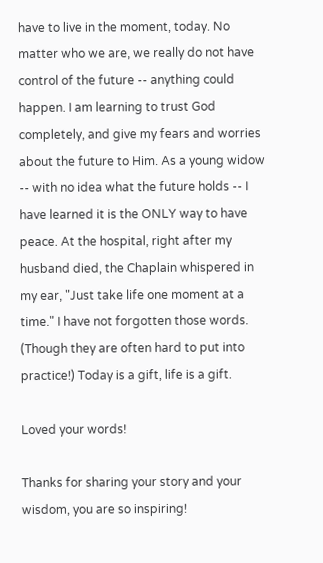have to live in the moment, today. No matter who we are, we really do not have control of the future -- anything could happen. I am learning to trust God completely, and give my fears and worries about the future to Him. As a young widow -- with no idea what the future holds -- I have learned it is the ONLY way to have peace. At the hospital, right after my husband died, the Chaplain whispered in my ear, "Just take life one moment at a time." I have not forgotten those words. (Though they are often hard to put into practice!) Today is a gift, life is a gift.

Loved your words!

Thanks for sharing your story and your wisdom, you are so inspiring!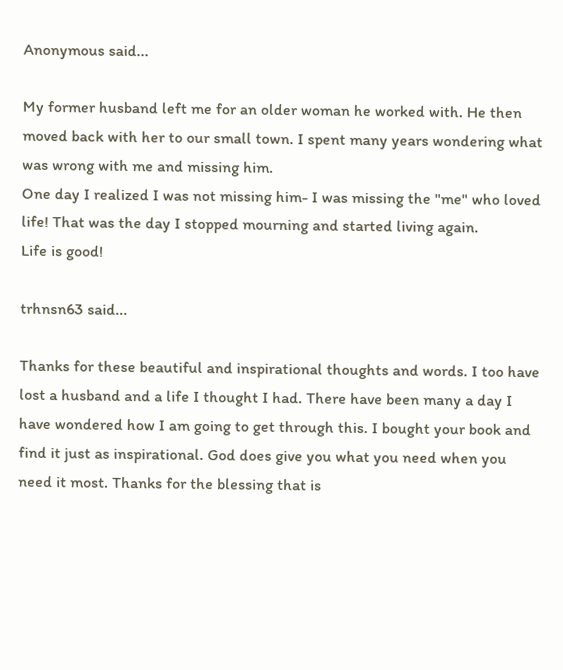Anonymous said...

My former husband left me for an older woman he worked with. He then moved back with her to our small town. I spent many years wondering what was wrong with me and missing him.
One day I realized I was not missing him- I was missing the "me" who loved life! That was the day I stopped mourning and started living again.
Life is good!

trhnsn63 said...

Thanks for these beautiful and inspirational thoughts and words. I too have lost a husband and a life I thought I had. There have been many a day I have wondered how I am going to get through this. I bought your book and find it just as inspirational. God does give you what you need when you need it most. Thanks for the blessing that is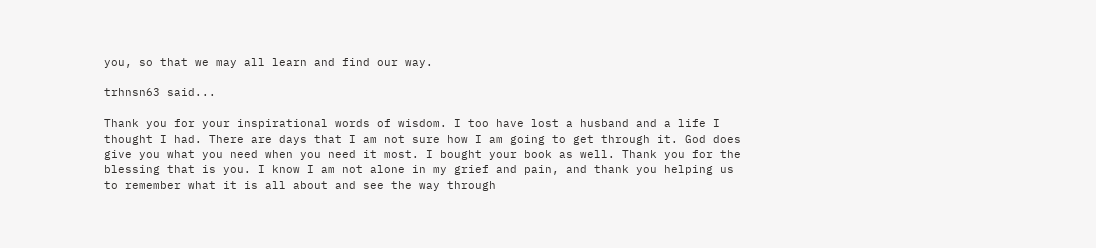you, so that we may all learn and find our way.

trhnsn63 said...

Thank you for your inspirational words of wisdom. I too have lost a husband and a life I thought I had. There are days that I am not sure how I am going to get through it. God does give you what you need when you need it most. I bought your book as well. Thank you for the blessing that is you. I know I am not alone in my grief and pain, and thank you helping us to remember what it is all about and see the way through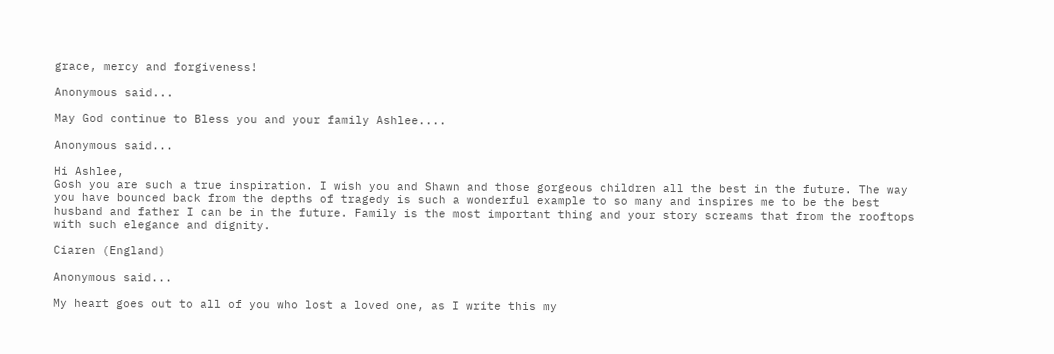grace, mercy and forgiveness!

Anonymous said...

May God continue to Bless you and your family Ashlee....

Anonymous said...

Hi Ashlee,
Gosh you are such a true inspiration. I wish you and Shawn and those gorgeous children all the best in the future. The way you have bounced back from the depths of tragedy is such a wonderful example to so many and inspires me to be the best husband and father I can be in the future. Family is the most important thing and your story screams that from the rooftops with such elegance and dignity.

Ciaren (England)

Anonymous said...

My heart goes out to all of you who lost a loved one, as I write this my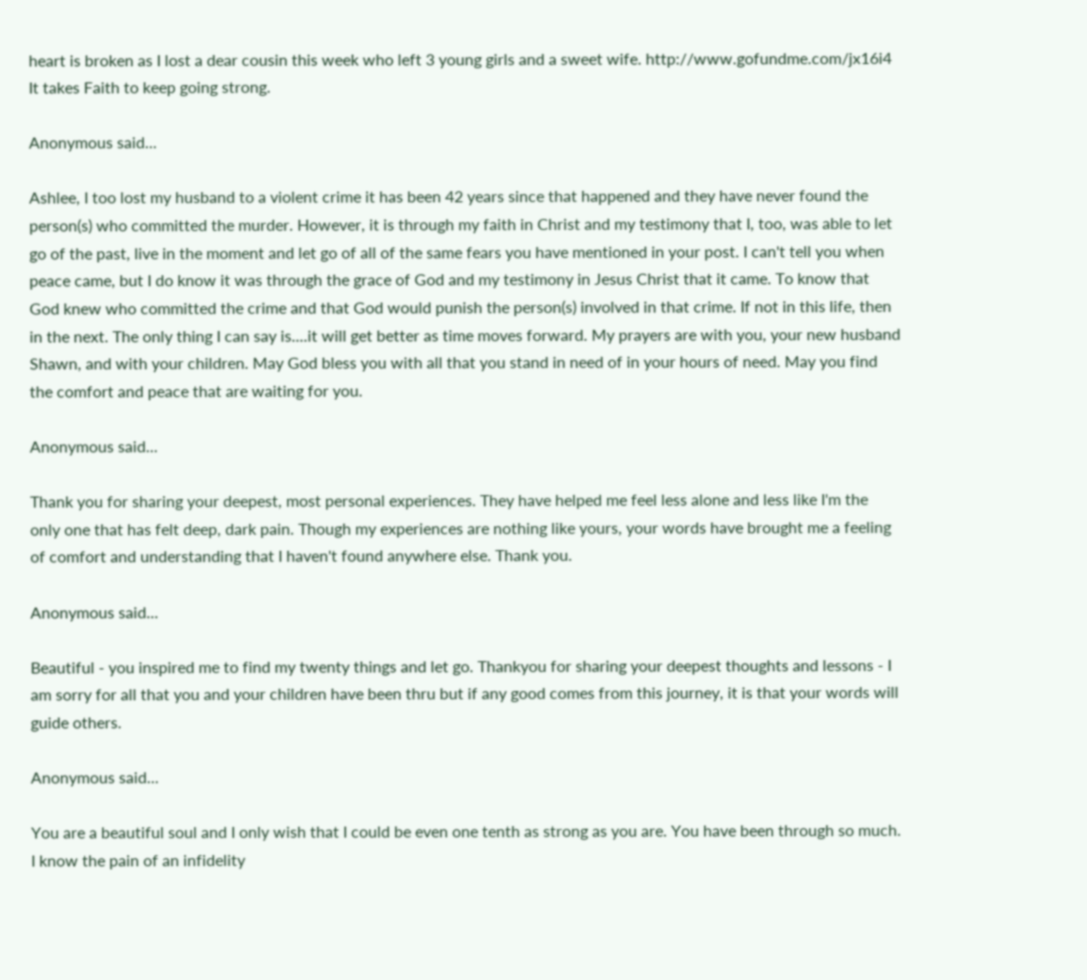heart is broken as I lost a dear cousin this week who left 3 young girls and a sweet wife. http://www.gofundme.com/jx16i4
It takes Faith to keep going strong.

Anonymous said...

Ashlee, I too lost my husband to a violent crime it has been 42 years since that happened and they have never found the person(s) who committed the murder. However, it is through my faith in Christ and my testimony that I, too, was able to let go of the past, live in the moment and let go of all of the same fears you have mentioned in your post. I can't tell you when peace came, but I do know it was through the grace of God and my testimony in Jesus Christ that it came. To know that God knew who committed the crime and that God would punish the person(s) involved in that crime. If not in this life, then in the next. The only thing I can say is....it will get better as time moves forward. My prayers are with you, your new husband Shawn, and with your children. May God bless you with all that you stand in need of in your hours of need. May you find the comfort and peace that are waiting for you.

Anonymous said...

Thank you for sharing your deepest, most personal experiences. They have helped me feel less alone and less like I'm the only one that has felt deep, dark pain. Though my experiences are nothing like yours, your words have brought me a feeling of comfort and understanding that I haven't found anywhere else. Thank you.

Anonymous said...

Beautiful - you inspired me to find my twenty things and let go. Thankyou for sharing your deepest thoughts and lessons - I am sorry for all that you and your children have been thru but if any good comes from this journey, it is that your words will guide others.

Anonymous said...

You are a beautiful soul and I only wish that I could be even one tenth as strong as you are. You have been through so much. I know the pain of an infidelity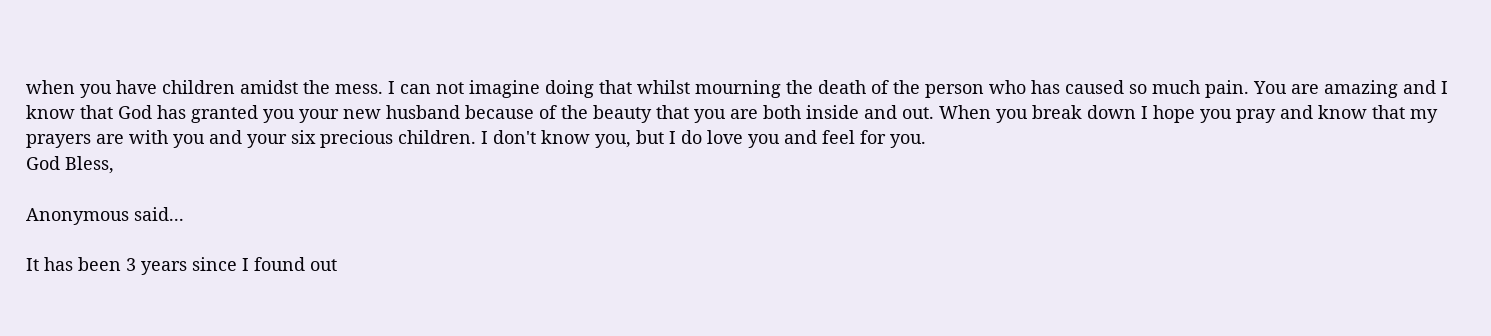when you have children amidst the mess. I can not imagine doing that whilst mourning the death of the person who has caused so much pain. You are amazing and I know that God has granted you your new husband because of the beauty that you are both inside and out. When you break down I hope you pray and know that my prayers are with you and your six precious children. I don't know you, but I do love you and feel for you.
God Bless,

Anonymous said...

It has been 3 years since I found out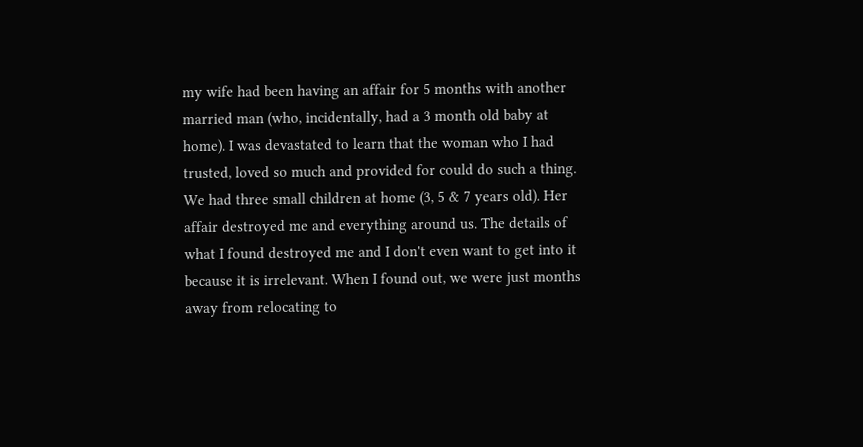my wife had been having an affair for 5 months with another married man (who, incidentally, had a 3 month old baby at home). I was devastated to learn that the woman who I had trusted, loved so much and provided for could do such a thing. We had three small children at home (3, 5 & 7 years old). Her affair destroyed me and everything around us. The details of what I found destroyed me and I don't even want to get into it because it is irrelevant. When I found out, we were just months away from relocating to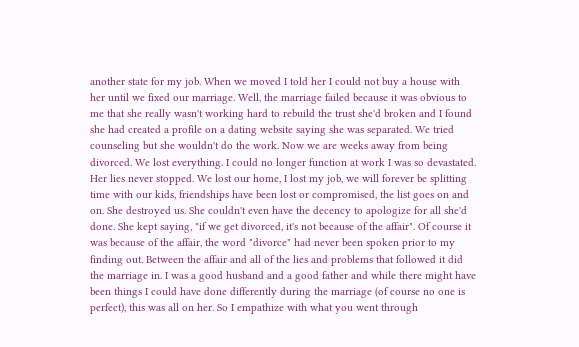another state for my job. When we moved I told her I could not buy a house with her until we fixed our marriage. Well, the marriage failed because it was obvious to me that she really wasn't working hard to rebuild the trust she'd broken and I found she had created a profile on a dating website saying she was separated. We tried counseling but she wouldn't do the work. Now we are weeks away from being divorced. We lost everything. I could no longer function at work I was so devastated. Her lies never stopped. We lost our home, I lost my job, we will forever be splitting time with our kids, friendships have been lost or compromised, the list goes on and on. She destroyed us. She couldn't even have the decency to apologize for all she'd done. She kept saying, "if we get divorced, it's not because of the affair". Of course it was because of the affair, the word "divorce" had never been spoken prior to my finding out. Between the affair and all of the lies and problems that followed it did the marriage in. I was a good husband and a good father and while there might have been things I could have done differently during the marriage (of course no one is perfect), this was all on her. So I empathize with what you went through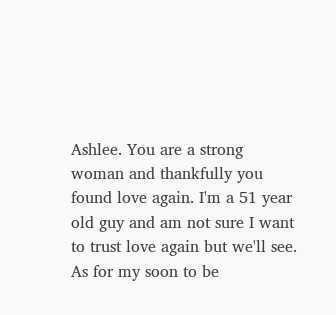Ashlee. You are a strong woman and thankfully you found love again. I'm a 51 year old guy and am not sure I want to trust love again but we'll see. As for my soon to be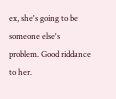ex, she's going to be someone else's problem. Good riddance to her.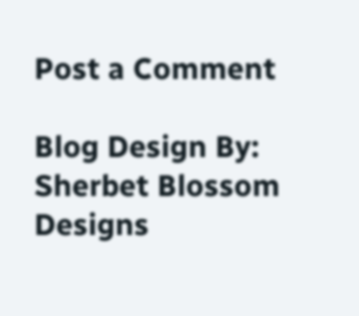Post a Comment

Blog Design By: Sherbet Blossom Designs